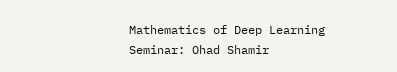Mathematics of Deep Learning Seminar: Ohad Shamir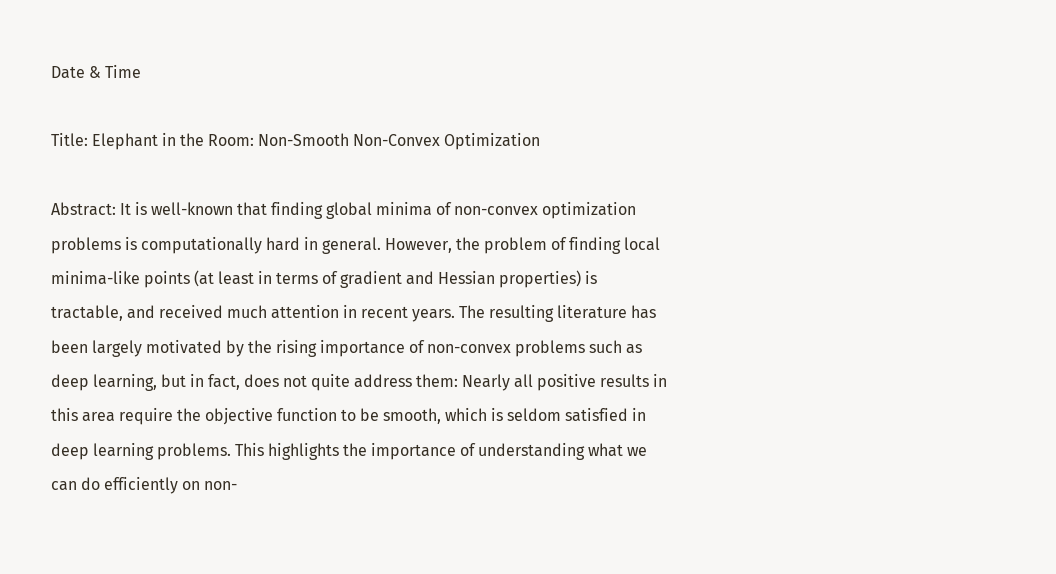Date & Time

Title: Elephant in the Room: Non-Smooth Non-Convex Optimization

Abstract: It is well-known that finding global minima of non-convex optimization problems is computationally hard in general. However, the problem of finding local minima-like points (at least in terms of gradient and Hessian properties) is tractable, and received much attention in recent years. The resulting literature has been largely motivated by the rising importance of non-convex problems such as deep learning, but in fact, does not quite address them: Nearly all positive results in this area require the objective function to be smooth, which is seldom satisfied in deep learning problems. This highlights the importance of understanding what we can do efficiently on non-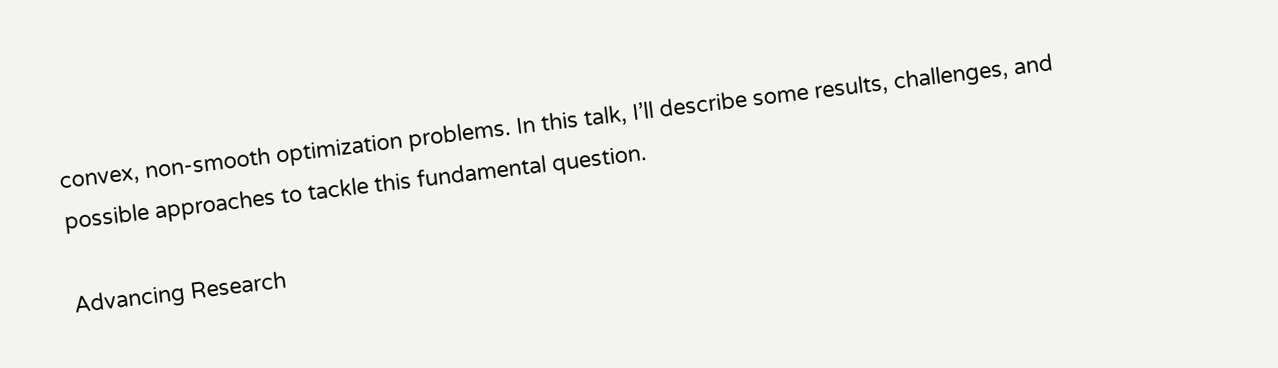convex, non-smooth optimization problems. In this talk, I’ll describe some results, challenges, and possible approaches to tackle this fundamental question.

Advancing Research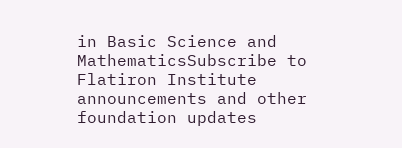in Basic Science and MathematicsSubscribe to Flatiron Institute announcements and other foundation updates